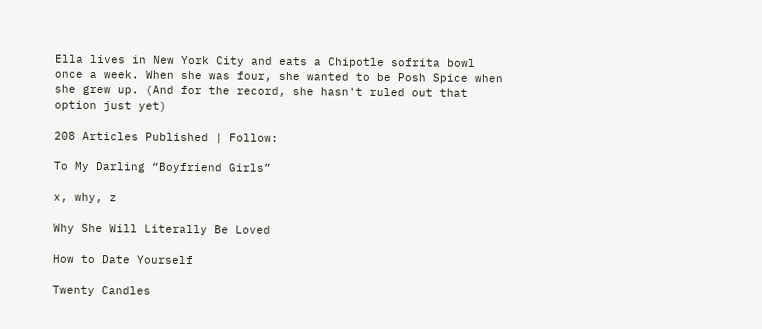Ella lives in New York City and eats a Chipotle sofrita bowl once a week. When she was four, she wanted to be Posh Spice when she grew up. (And for the record, she hasn't ruled out that option just yet)

208 Articles Published | Follow:

To My Darling “Boyfriend Girls”

x, why, z

Why She Will Literally Be Loved

How to Date Yourself

Twenty Candles